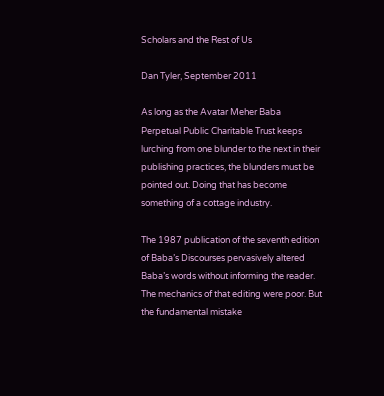Scholars and the Rest of Us

Dan Tyler, September 2011

As long as the Avatar Meher Baba Perpetual Public Charitable Trust keeps lurching from one blunder to the next in their publishing practices, the blunders must be pointed out. Doing that has become something of a cottage industry.

The 1987 publication of the seventh edition of Baba’s Discourses pervasively altered Baba’s words without informing the reader. The mechanics of that editing were poor. But the fundamental mistake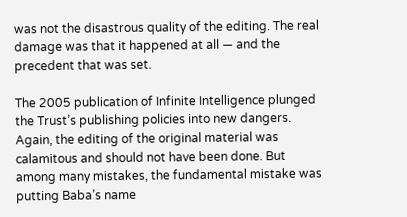was not the disastrous quality of the editing. The real damage was that it happened at all — and the precedent that was set.

The 2005 publication of Infinite Intelligence plunged the Trust’s publishing policies into new dangers. Again, the editing of the original material was calamitous and should not have been done. But among many mistakes, the fundamental mistake was putting Baba’s name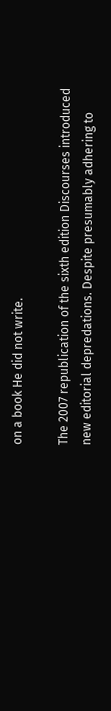on a book He did not write.

The 2007 republication of the sixth edition Discourses introduced new editorial depredations. Despite presumably adhering to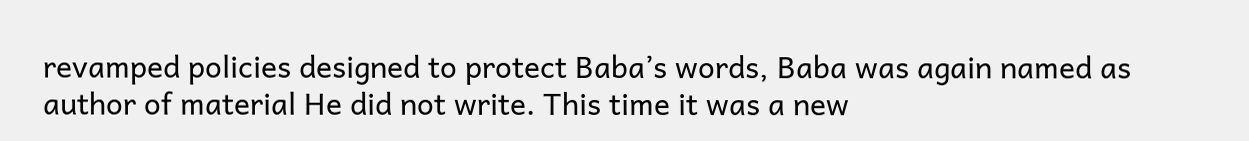revamped policies designed to protect Baba’s words, Baba was again named as author of material He did not write. This time it was a new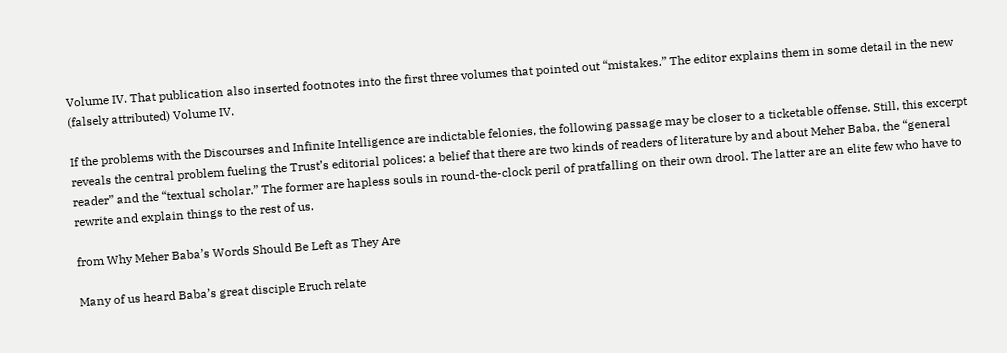Volume IV. That publication also inserted footnotes into the first three volumes that pointed out “mistakes.” The editor explains them in some detail in the new (falsely attributed) Volume IV.

If the problems with the Discourses and Infinite Intelligence are indictable felonies, the following passage may be closer to a ticketable offense. Still, this excerpt reveals the central problem fueling the Trust’s editorial polices: a belief that there are two kinds of readers of literature by and about Meher Baba, the “general reader” and the “textual scholar.” The former are hapless souls in round-the-clock peril of pratfalling on their own drool. The latter are an elite few who have to rewrite and explain things to the rest of us.

from Why Meher Baba’s Words Should Be Left as They Are

Many of us heard Baba’s great disciple Eruch relate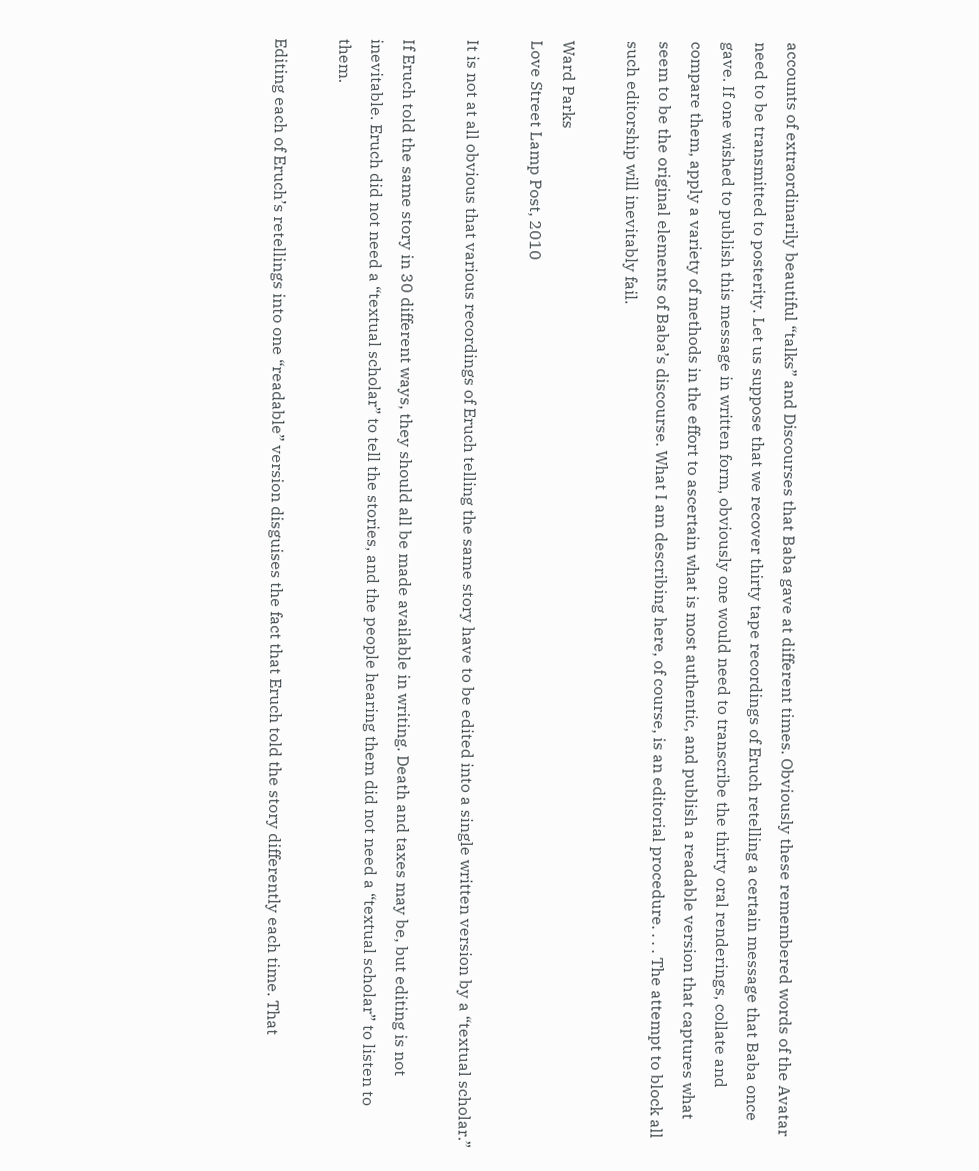accounts of extraordinarily beautiful “talks” and Discourses that Baba gave at different times. Obviously these remembered words of the Avatar need to be transmitted to posterity. Let us suppose that we recover thirty tape recordings of Eruch retelling a certain message that Baba once gave. If one wished to publish this message in written form, obviously one would need to transcribe the thirty oral renderings, collate and compare them, apply a variety of methods in the effort to ascertain what is most authentic, and publish a readable version that captures what seem to be the original elements of Baba’s discourse. What I am describing here, of course, is an editorial procedure. . . . The attempt to block all such editorship will inevitably fail.

Ward Parks
Love Street Lamp Post, 2010

It is not at all obvious that various recordings of Eruch telling the same story have to be edited into a single written version by a “textual scholar.”

If Eruch told the same story in 30 different ways, they should all be made available in writing. Death and taxes may be, but editing is not inevitable. Eruch did not need a “textual scholar” to tell the stories, and the people hearing them did not need a “textual scholar” to listen to them.

Editing each of Eruch’s retellings into one “readable” version disguises the fact that Eruch told the story differently each time. That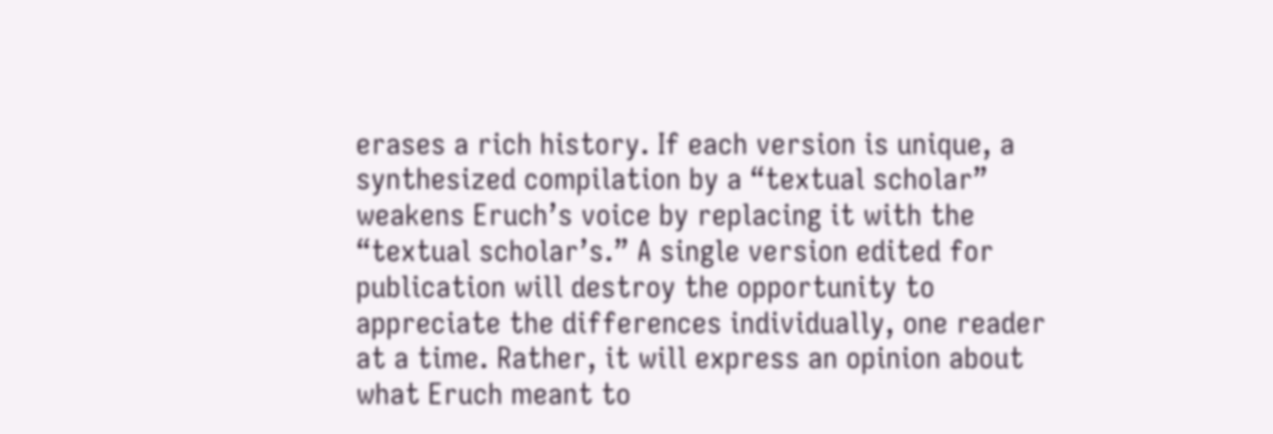erases a rich history. If each version is unique, a synthesized compilation by a “textual scholar” weakens Eruch’s voice by replacing it with the “textual scholar’s.” A single version edited for publication will destroy the opportunity to appreciate the differences individually, one reader at a time. Rather, it will express an opinion about what Eruch meant to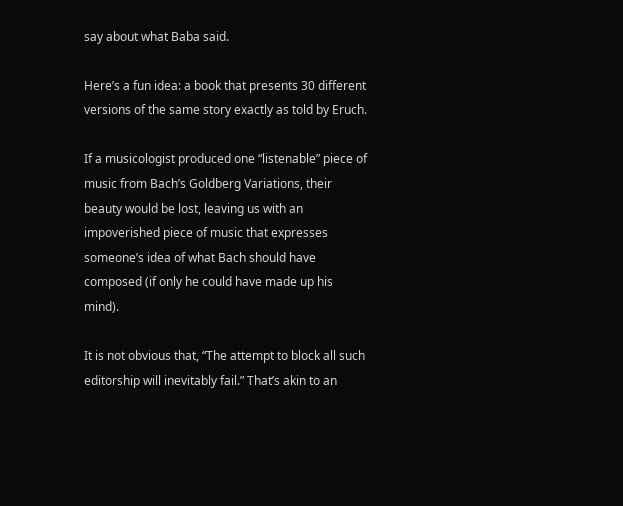say about what Baba said.

Here’s a fun idea: a book that presents 30 different versions of the same story exactly as told by Eruch.

If a musicologist produced one “listenable” piece of music from Bach’s Goldberg Variations, their beauty would be lost, leaving us with an impoverished piece of music that expresses someone’s idea of what Bach should have composed (if only he could have made up his mind).

It is not obvious that, “The attempt to block all such editorship will inevitably fail.” That’s akin to an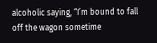alcoholic saying, “I’m bound to fall off the wagon sometime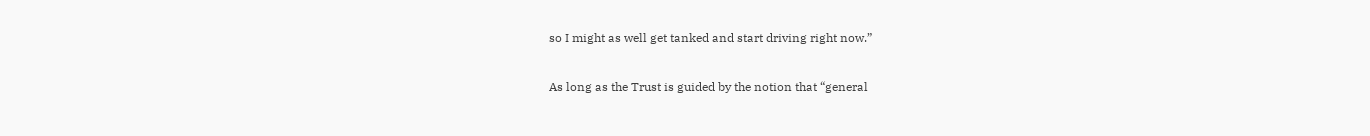so I might as well get tanked and start driving right now.”

As long as the Trust is guided by the notion that “general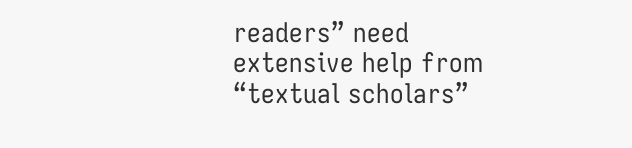readers” need extensive help from “textual scholars”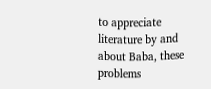to appreciate literature by and about Baba, these problems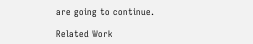are going to continue.

Related Work